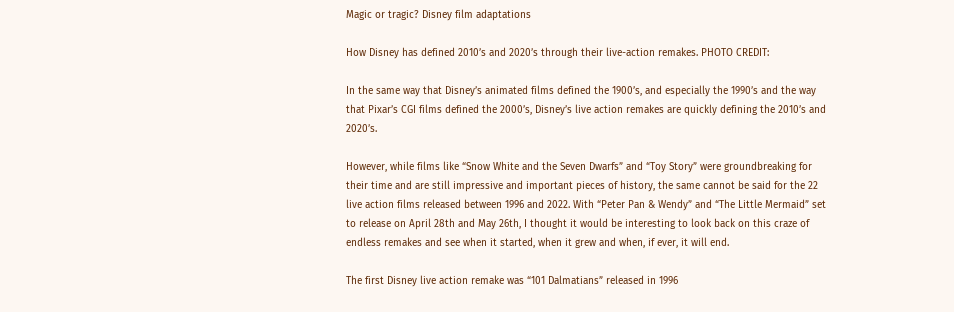Magic or tragic? Disney film adaptations

How Disney has defined 2010’s and 2020’s through their live-action remakes. PHOTO CREDIT:

In the same way that Disney’s animated films defined the 1900’s, and especially the 1990’s and the way that Pixar’s CGI films defined the 2000’s, Disney’s live action remakes are quickly defining the 2010’s and 2020’s.

However, while films like “Snow White and the Seven Dwarfs” and “Toy Story” were groundbreaking for their time and are still impressive and important pieces of history, the same cannot be said for the 22 live action films released between 1996 and 2022. With “Peter Pan & Wendy” and “The Little Mermaid” set to release on April 28th and May 26th, I thought it would be interesting to look back on this craze of endless remakes and see when it started, when it grew and when, if ever, it will end.

The first Disney live action remake was “101 Dalmatians” released in 1996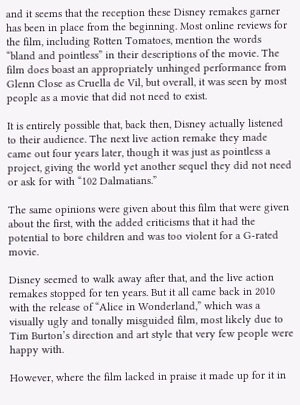and it seems that the reception these Disney remakes garner has been in place from the beginning. Most online reviews for the film, including Rotten Tomatoes, mention the words “bland and pointless” in their descriptions of the movie. The film does boast an appropriately unhinged performance from Glenn Close as Cruella de Vil, but overall, it was seen by most people as a movie that did not need to exist.

It is entirely possible that, back then, Disney actually listened to their audience. The next live action remake they made came out four years later, though it was just as pointless a project, giving the world yet another sequel they did not need or ask for with “102 Dalmatians.”

The same opinions were given about this film that were given about the first, with the added criticisms that it had the potential to bore children and was too violent for a G-rated movie.

Disney seemed to walk away after that, and the live action remakes stopped for ten years. But it all came back in 2010 with the release of “Alice in Wonderland,” which was a visually ugly and tonally misguided film, most likely due to Tim Burton’s direction and art style that very few people were happy with.

However, where the film lacked in praise it made up for it in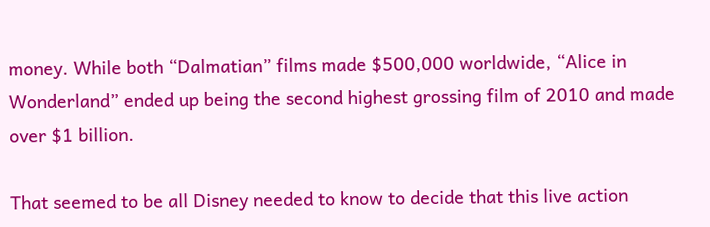money. While both “Dalmatian” films made $500,000 worldwide, “Alice in Wonderland” ended up being the second highest grossing film of 2010 and made over $1 billion.

That seemed to be all Disney needed to know to decide that this live action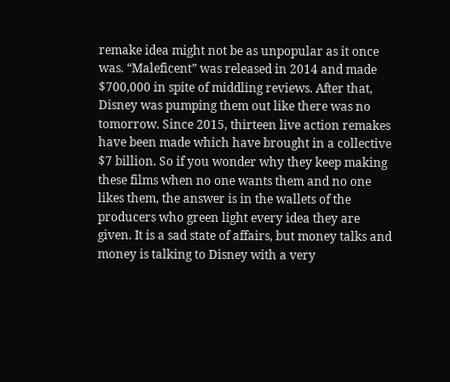remake idea might not be as unpopular as it once was. “Maleficent” was released in 2014 and made $700,000 in spite of middling reviews. After that, Disney was pumping them out like there was no tomorrow. Since 2015, thirteen live action remakes have been made which have brought in a collective $7 billion. So if you wonder why they keep making these films when no one wants them and no one likes them, the answer is in the wallets of the producers who green light every idea they are given. It is a sad state of affairs, but money talks and money is talking to Disney with a very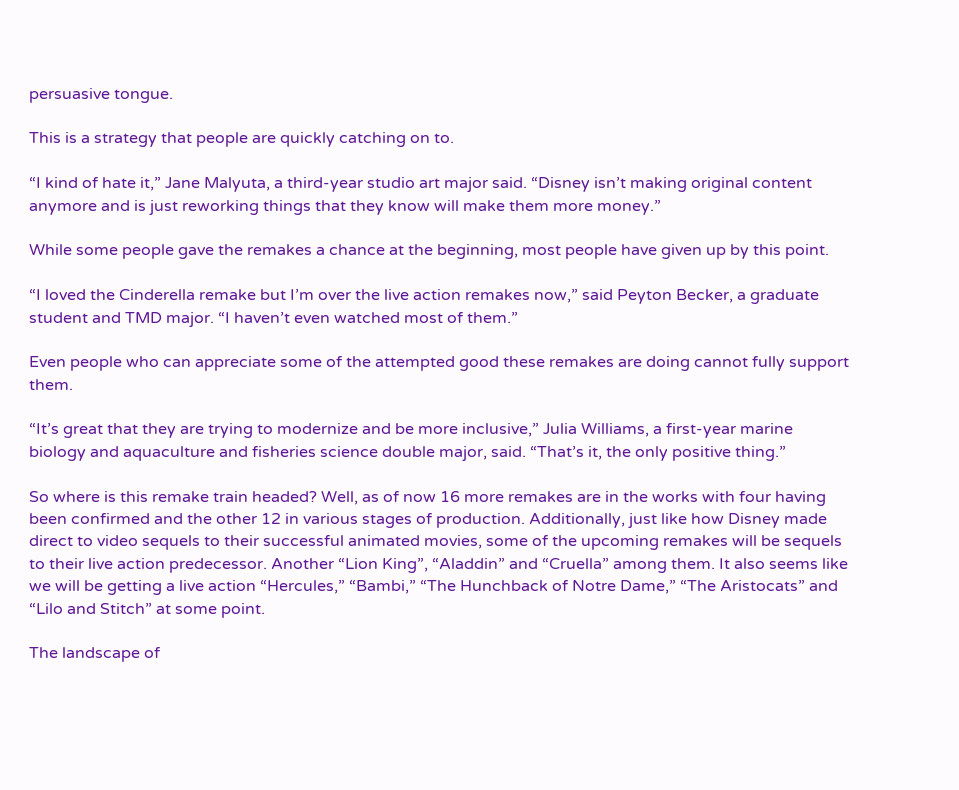persuasive tongue.

This is a strategy that people are quickly catching on to.

“I kind of hate it,” Jane Malyuta, a third-year studio art major said. “Disney isn’t making original content anymore and is just reworking things that they know will make them more money.”

While some people gave the remakes a chance at the beginning, most people have given up by this point.

“I loved the Cinderella remake but I’m over the live action remakes now,” said Peyton Becker, a graduate student and TMD major. “I haven’t even watched most of them.”

Even people who can appreciate some of the attempted good these remakes are doing cannot fully support them.

“It’s great that they are trying to modernize and be more inclusive,” Julia Williams, a first-year marine biology and aquaculture and fisheries science double major, said. “That’s it, the only positive thing.”

So where is this remake train headed? Well, as of now 16 more remakes are in the works with four having been confirmed and the other 12 in various stages of production. Additionally, just like how Disney made direct to video sequels to their successful animated movies, some of the upcoming remakes will be sequels to their live action predecessor. Another “Lion King”, “Aladdin” and “Cruella” among them. It also seems like we will be getting a live action “Hercules,” “Bambi,” “The Hunchback of Notre Dame,” “The Aristocats” and “Lilo and Stitch” at some point.

The landscape of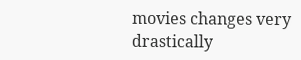movies changes very drastically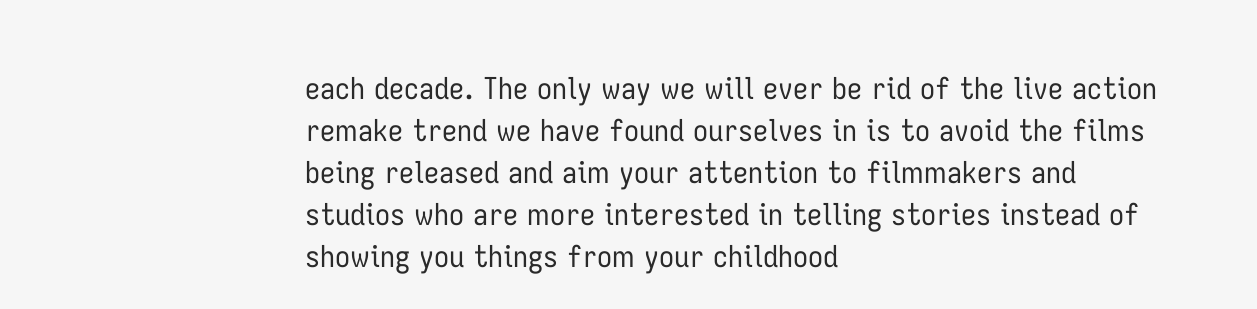each decade. The only way we will ever be rid of the live action remake trend we have found ourselves in is to avoid the films being released and aim your attention to filmmakers and studios who are more interested in telling stories instead of showing you things from your childhood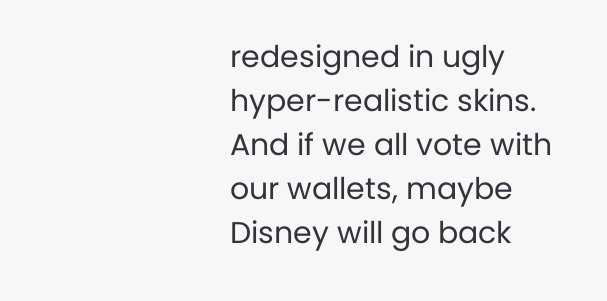redesigned in ugly hyper-realistic skins. And if we all vote with our wallets, maybe Disney will go back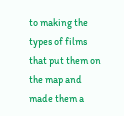to making the types of films that put them on the map and made them a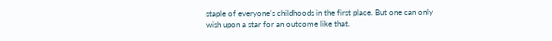staple of everyone’s childhoods in the first place. But one can only wish upon a star for an outcome like that.